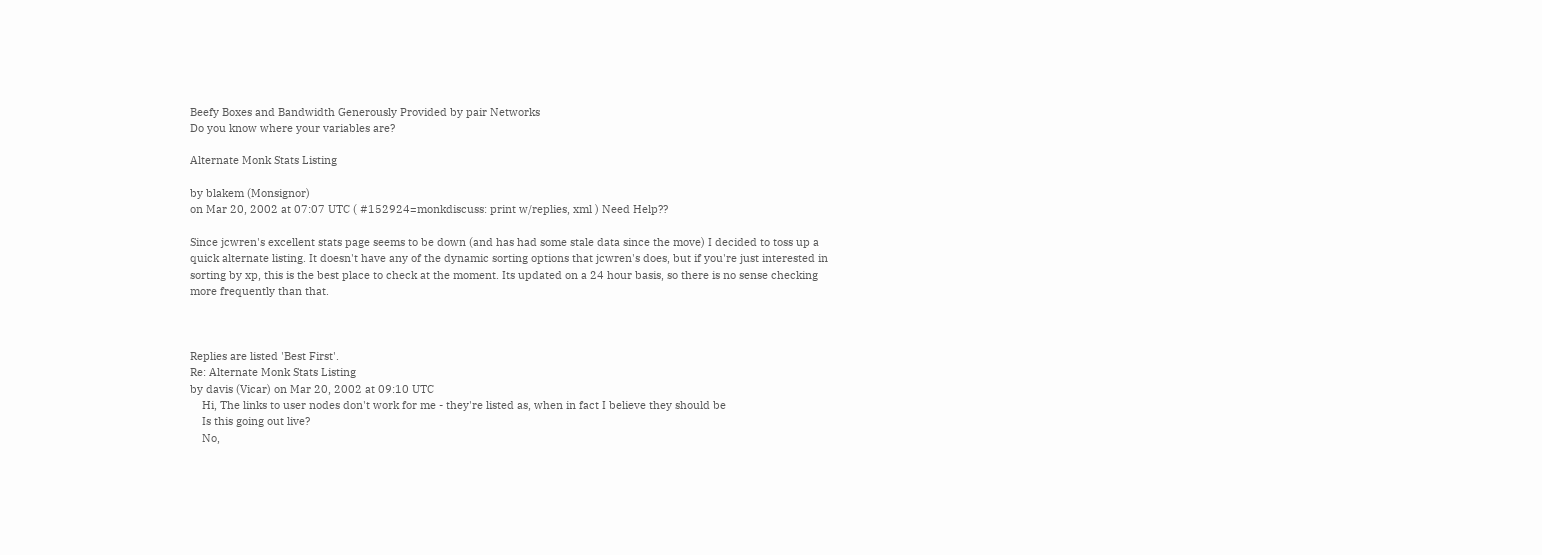Beefy Boxes and Bandwidth Generously Provided by pair Networks
Do you know where your variables are?

Alternate Monk Stats Listing

by blakem (Monsignor)
on Mar 20, 2002 at 07:07 UTC ( #152924=monkdiscuss: print w/replies, xml ) Need Help??

Since jcwren's excellent stats page seems to be down (and has had some stale data since the move) I decided to toss up a quick alternate listing. It doesn't have any of the dynamic sorting options that jcwren's does, but if you're just interested in sorting by xp, this is the best place to check at the moment. Its updated on a 24 hour basis, so there is no sense checking more frequently than that.



Replies are listed 'Best First'.
Re: Alternate Monk Stats Listing
by davis (Vicar) on Mar 20, 2002 at 09:10 UTC
    Hi, The links to user nodes don't work for me - they're listed as, when in fact I believe they should be
    Is this going out live?
    No,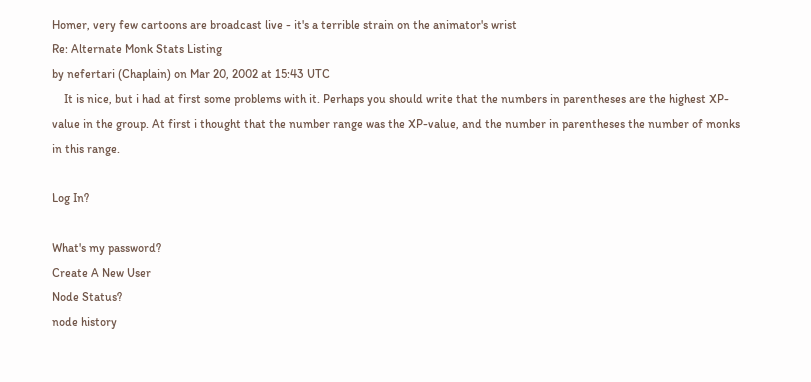Homer, very few cartoons are broadcast live - it's a terrible strain on the animator's wrist
Re: Alternate Monk Stats Listing
by nefertari (Chaplain) on Mar 20, 2002 at 15:43 UTC
    It is nice, but i had at first some problems with it. Perhaps you should write that the numbers in parentheses are the highest XP-value in the group. At first i thought that the number range was the XP-value, and the number in parentheses the number of monks in this range.

Log In?

What's my password?
Create A New User
Node Status?
node history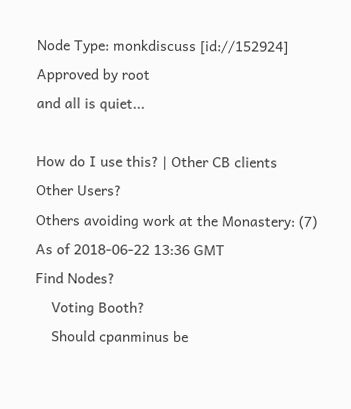Node Type: monkdiscuss [id://152924]
Approved by root
and all is quiet...

How do I use this? | Other CB clients
Other Users?
Others avoiding work at the Monastery: (7)
As of 2018-06-22 13:36 GMT
Find Nodes?
    Voting Booth?
    Should cpanminus be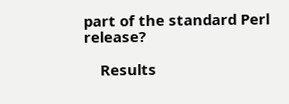part of the standard Perl release?

    Results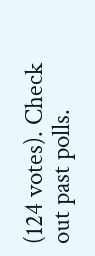(124 votes). Check out past polls.